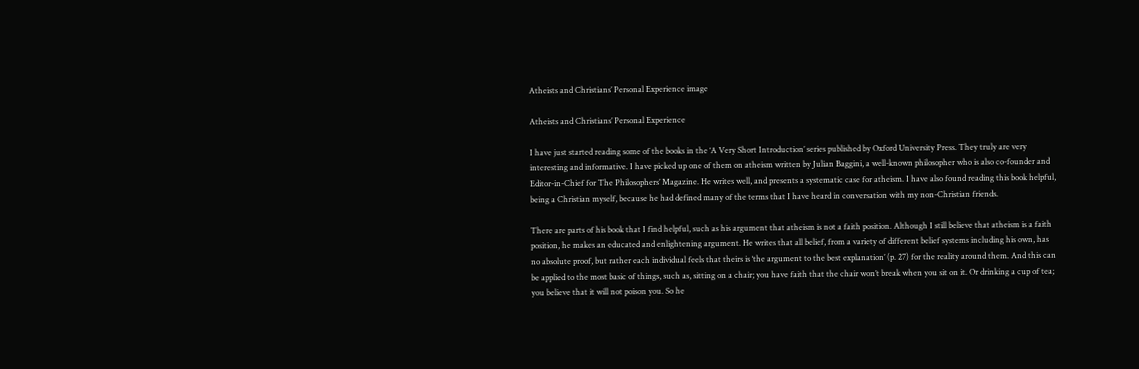Atheists and Christians’ Personal Experience image

Atheists and Christians’ Personal Experience

I have just started reading some of the books in the ‘A Very Short Introduction’ series published by Oxford University Press. They truly are very interesting and informative. I have picked up one of them on atheism written by Julian Baggini, a well-known philosopher who is also co-founder and Editor-in-Chief for The Philosophers’ Magazine. He writes well, and presents a systematic case for atheism. I have also found reading this book helpful, being a Christian myself, because he had defined many of the terms that I have heard in conversation with my non-Christian friends.

There are parts of his book that I find helpful, such as his argument that atheism is not a faith position. Although I still believe that atheism is a faith position, he makes an educated and enlightening argument. He writes that all belief, from a variety of different belief systems including his own, has no absolute proof, but rather each individual feels that theirs is ‘the argument to the best explanation’ (p. 27) for the reality around them. And this can be applied to the most basic of things, such as, sitting on a chair; you have faith that the chair won’t break when you sit on it. Or drinking a cup of tea; you believe that it will not poison you. So he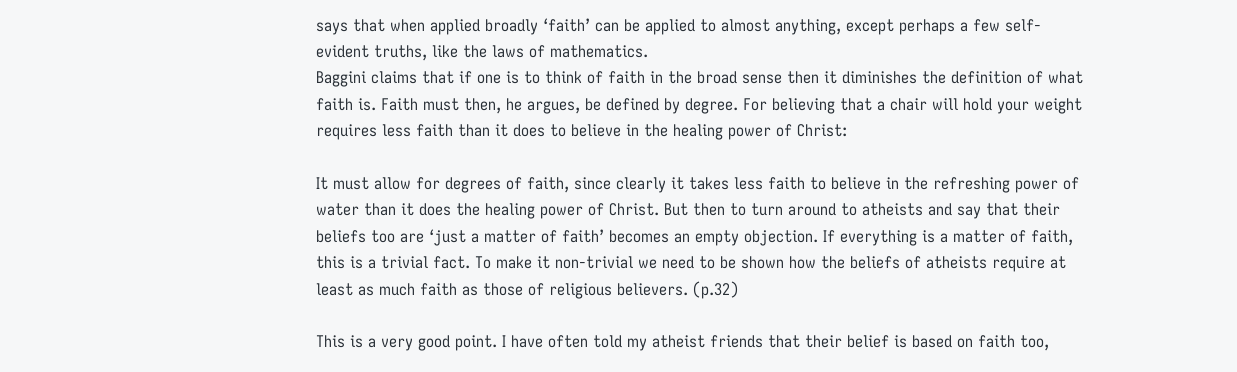says that when applied broadly ‘faith’ can be applied to almost anything, except perhaps a few self-evident truths, like the laws of mathematics.
Baggini claims that if one is to think of faith in the broad sense then it diminishes the definition of what faith is. Faith must then, he argues, be defined by degree. For believing that a chair will hold your weight requires less faith than it does to believe in the healing power of Christ:

It must allow for degrees of faith, since clearly it takes less faith to believe in the refreshing power of water than it does the healing power of Christ. But then to turn around to atheists and say that their beliefs too are ‘just a matter of faith’ becomes an empty objection. If everything is a matter of faith, this is a trivial fact. To make it non-trivial we need to be shown how the beliefs of atheists require at least as much faith as those of religious believers. (p.32)

This is a very good point. I have often told my atheist friends that their belief is based on faith too,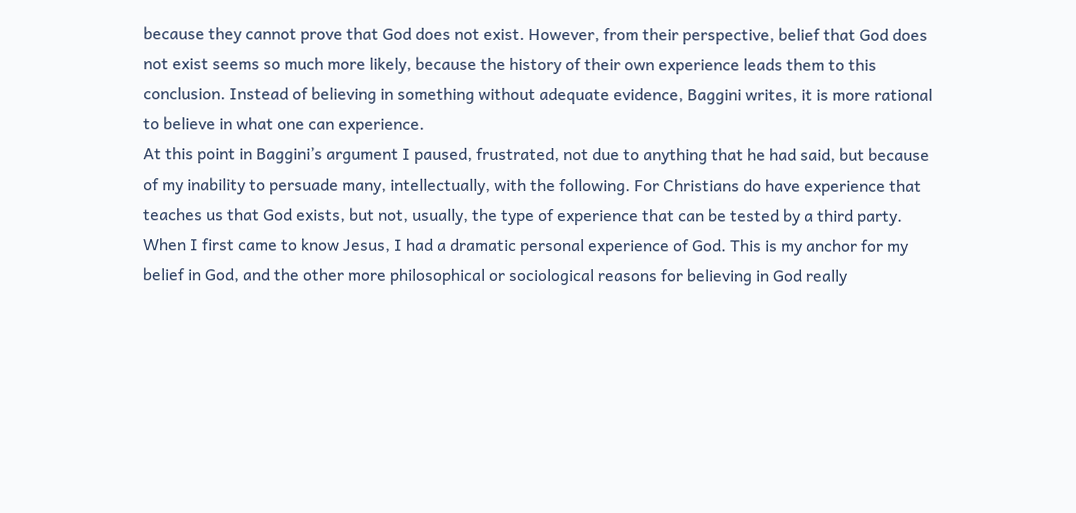because they cannot prove that God does not exist. However, from their perspective, belief that God does not exist seems so much more likely, because the history of their own experience leads them to this conclusion. Instead of believing in something without adequate evidence, Baggini writes, it is more rational to believe in what one can experience.
At this point in Baggini’s argument I paused, frustrated, not due to anything that he had said, but because of my inability to persuade many, intellectually, with the following. For Christians do have experience that teaches us that God exists, but not, usually, the type of experience that can be tested by a third party. When I first came to know Jesus, I had a dramatic personal experience of God. This is my anchor for my belief in God, and the other more philosophical or sociological reasons for believing in God really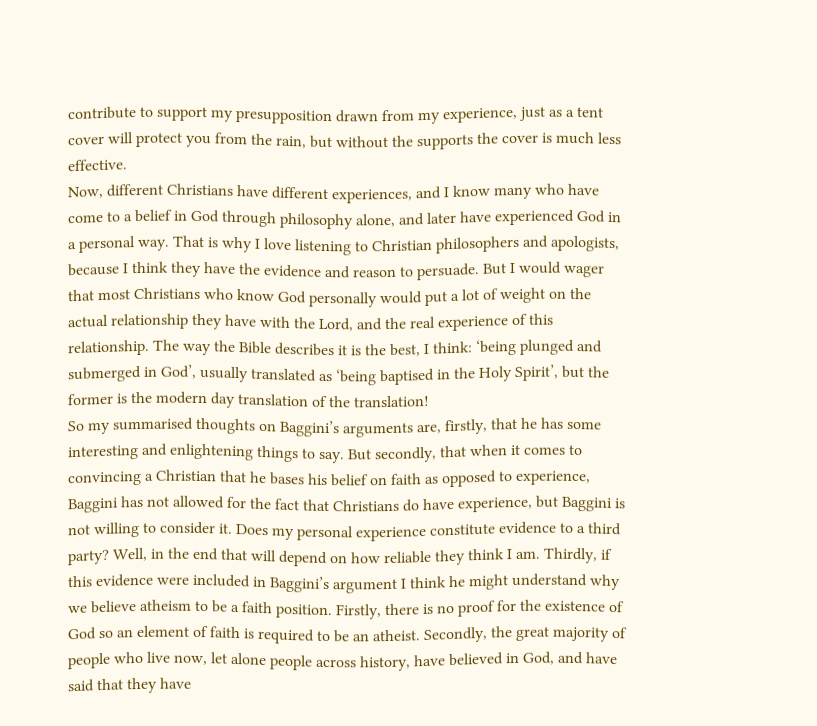contribute to support my presupposition drawn from my experience, just as a tent cover will protect you from the rain, but without the supports the cover is much less effective.
Now, different Christians have different experiences, and I know many who have come to a belief in God through philosophy alone, and later have experienced God in a personal way. That is why I love listening to Christian philosophers and apologists, because I think they have the evidence and reason to persuade. But I would wager that most Christians who know God personally would put a lot of weight on the actual relationship they have with the Lord, and the real experience of this relationship. The way the Bible describes it is the best, I think: ‘being plunged and submerged in God’, usually translated as ‘being baptised in the Holy Spirit’, but the former is the modern day translation of the translation!
So my summarised thoughts on Baggini’s arguments are, firstly, that he has some interesting and enlightening things to say. But secondly, that when it comes to convincing a Christian that he bases his belief on faith as opposed to experience, Baggini has not allowed for the fact that Christians do have experience, but Baggini is not willing to consider it. Does my personal experience constitute evidence to a third party? Well, in the end that will depend on how reliable they think I am. Thirdly, if this evidence were included in Baggini’s argument I think he might understand why we believe atheism to be a faith position. Firstly, there is no proof for the existence of God so an element of faith is required to be an atheist. Secondly, the great majority of people who live now, let alone people across history, have believed in God, and have said that they have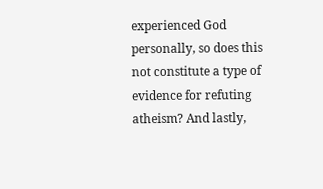experienced God personally, so does this not constitute a type of evidence for refuting atheism? And lastly,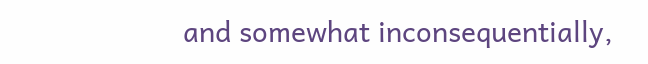and somewhat inconsequentially,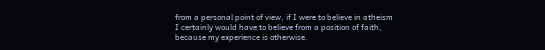from a personal point of view, if I were to believe in atheism I certainly would have to believe from a position of faith, because my experience is otherwise.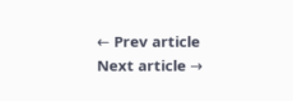← Prev article
Next article →